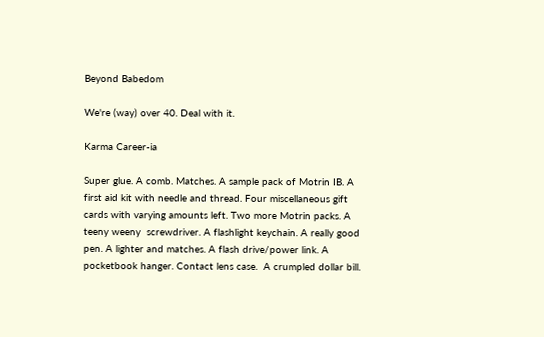Beyond Babedom

We're (way) over 40. Deal with it.

Karma Career-ia

Super glue. A comb. Matches. A sample pack of Motrin IB. A first aid kit with needle and thread. Four miscellaneous gift cards with varying amounts left. Two more Motrin packs. A teeny weeny  screwdriver. A flashlight keychain. A really good pen. A lighter and matches. A flash drive/power link. A pocketbook hanger. Contact lens case.  A crumpled dollar bill.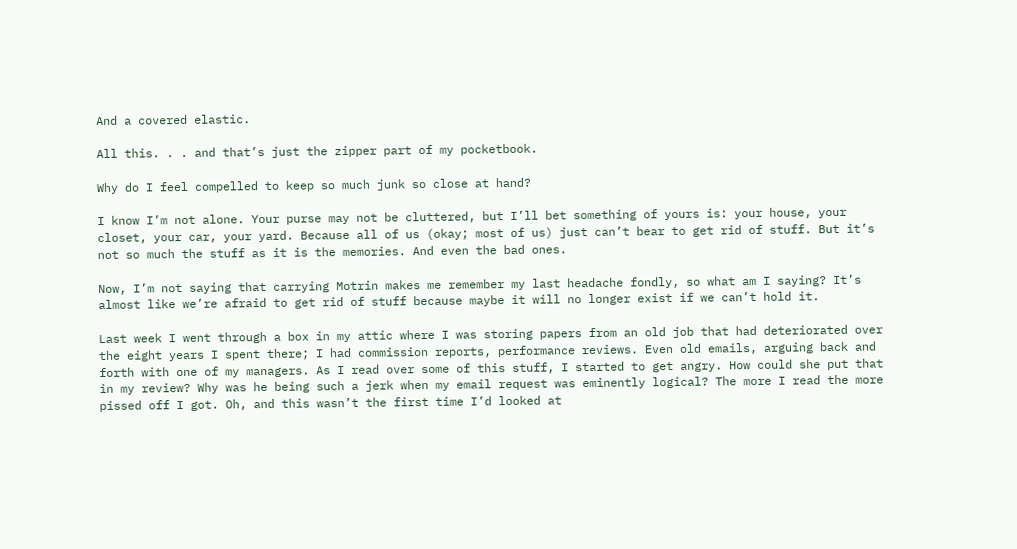And a covered elastic.

All this. . . and that’s just the zipper part of my pocketbook.

Why do I feel compelled to keep so much junk so close at hand?

I know I’m not alone. Your purse may not be cluttered, but I’ll bet something of yours is: your house, your closet, your car, your yard. Because all of us (okay; most of us) just can’t bear to get rid of stuff. But it’s not so much the stuff as it is the memories. And even the bad ones.

Now, I’m not saying that carrying Motrin makes me remember my last headache fondly, so what am I saying? It’s almost like we’re afraid to get rid of stuff because maybe it will no longer exist if we can’t hold it.

Last week I went through a box in my attic where I was storing papers from an old job that had deteriorated over the eight years I spent there; I had commission reports, performance reviews. Even old emails, arguing back and forth with one of my managers. As I read over some of this stuff, I started to get angry. How could she put that in my review? Why was he being such a jerk when my email request was eminently logical? The more I read the more pissed off I got. Oh, and this wasn’t the first time I’d looked at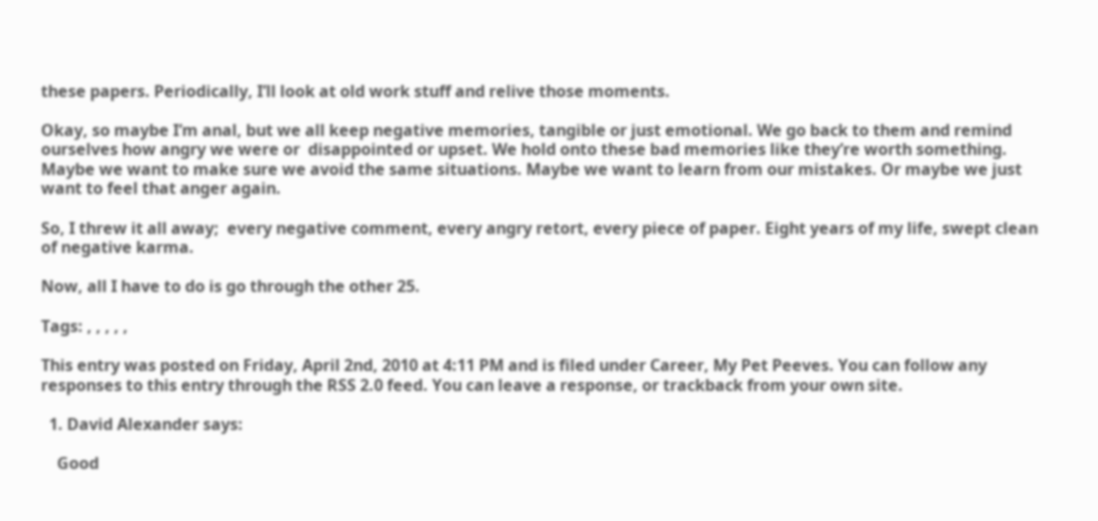these papers. Periodically, I’ll look at old work stuff and relive those moments.

Okay, so maybe I’m anal, but we all keep negative memories, tangible or just emotional. We go back to them and remind ourselves how angry we were or  disappointed or upset. We hold onto these bad memories like they’re worth something. Maybe we want to make sure we avoid the same situations. Maybe we want to learn from our mistakes. Or maybe we just want to feel that anger again.

So, I threw it all away;  every negative comment, every angry retort, every piece of paper. Eight years of my life, swept clean of negative karma.

Now, all I have to do is go through the other 25.

Tags: , , , , ,

This entry was posted on Friday, April 2nd, 2010 at 4:11 PM and is filed under Career, My Pet Peeves. You can follow any responses to this entry through the RSS 2.0 feed. You can leave a response, or trackback from your own site.

  1. David Alexander says:

    Good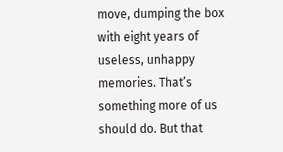move, dumping the box with eight years of useless, unhappy memories. That’s something more of us should do. But that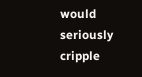would seriously cripple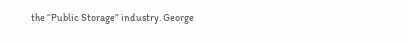the “Public Storage” industry. George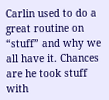Carlin used to do a great routine on “stuff” and why we all have it. Chances are he took stuff with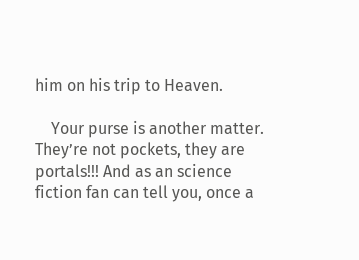him on his trip to Heaven.

    Your purse is another matter. They’re not pockets, they are portals!!! And as an science fiction fan can tell you, once a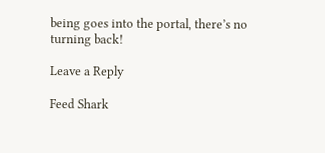being goes into the portal, there’s no turning back!

Leave a Reply

Feed Shark